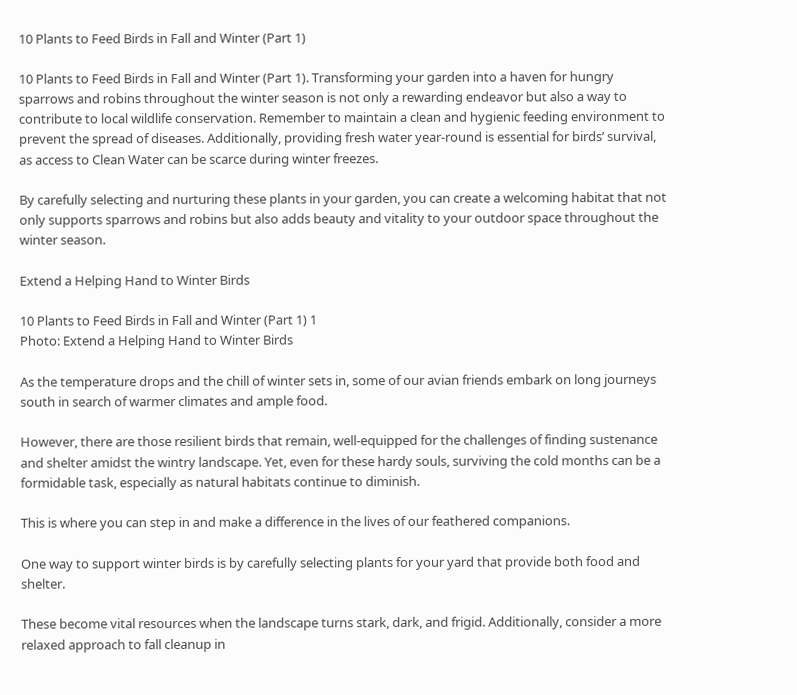10 Plants to Feed Birds in Fall and Winter (Part 1)

10 Plants to Feed Birds in Fall and Winter (Part 1). Transforming your garden into a haven for hungry sparrows and robins throughout the winter season is not only a rewarding endeavor but also a way to contribute to local wildlife conservation. Remember to maintain a clean and hygienic feeding environment to prevent the spread of diseases. Additionally, providing fresh water year-round is essential for birds’ survival, as access to Clean Water can be scarce during winter freezes.

By carefully selecting and nurturing these plants in your garden, you can create a welcoming habitat that not only supports sparrows and robins but also adds beauty and vitality to your outdoor space throughout the winter season.

Extend a Helping Hand to Winter Birds

10 Plants to Feed Birds in Fall and Winter (Part 1) 1
Photo: Extend a Helping Hand to Winter Birds

As the temperature drops and the chill of winter sets in, some of our avian friends embark on long journeys south in search of warmer climates and ample food.

However, there are those resilient birds that remain, well-equipped for the challenges of finding sustenance and shelter amidst the wintry landscape. Yet, even for these hardy souls, surviving the cold months can be a formidable task, especially as natural habitats continue to diminish.

This is where you can step in and make a difference in the lives of our feathered companions.

One way to support winter birds is by carefully selecting plants for your yard that provide both food and shelter.

These become vital resources when the landscape turns stark, dark, and frigid. Additionally, consider a more relaxed approach to fall cleanup in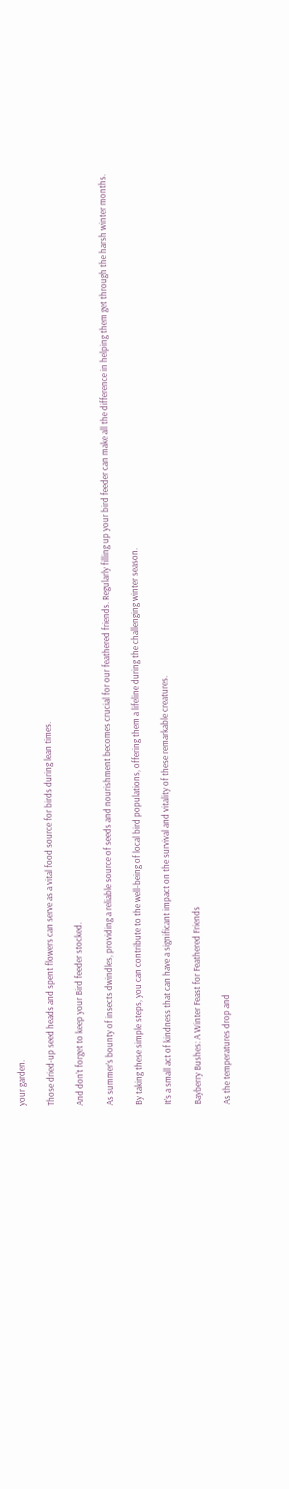your garden.

Those dried-up seed heads and spent flowers can serve as a vital food source for birds during lean times.

And don’t forget to keep your Bird feeder stocked.

As summer’s bounty of insects dwindles, providing a reliable source of seeds and nourishment becomes crucial for our feathered friends. Regularly filling up your bird feeder can make all the difference in helping them get through the harsh winter months.

By taking these simple steps, you can contribute to the well-being of local bird populations, offering them a lifeline during the challenging winter season.

It’s a small act of kindness that can have a significant impact on the survival and vitality of these remarkable creatures.

Bayberry Bushes: A Winter Feast for Feathered Friends

As the temperatures drop and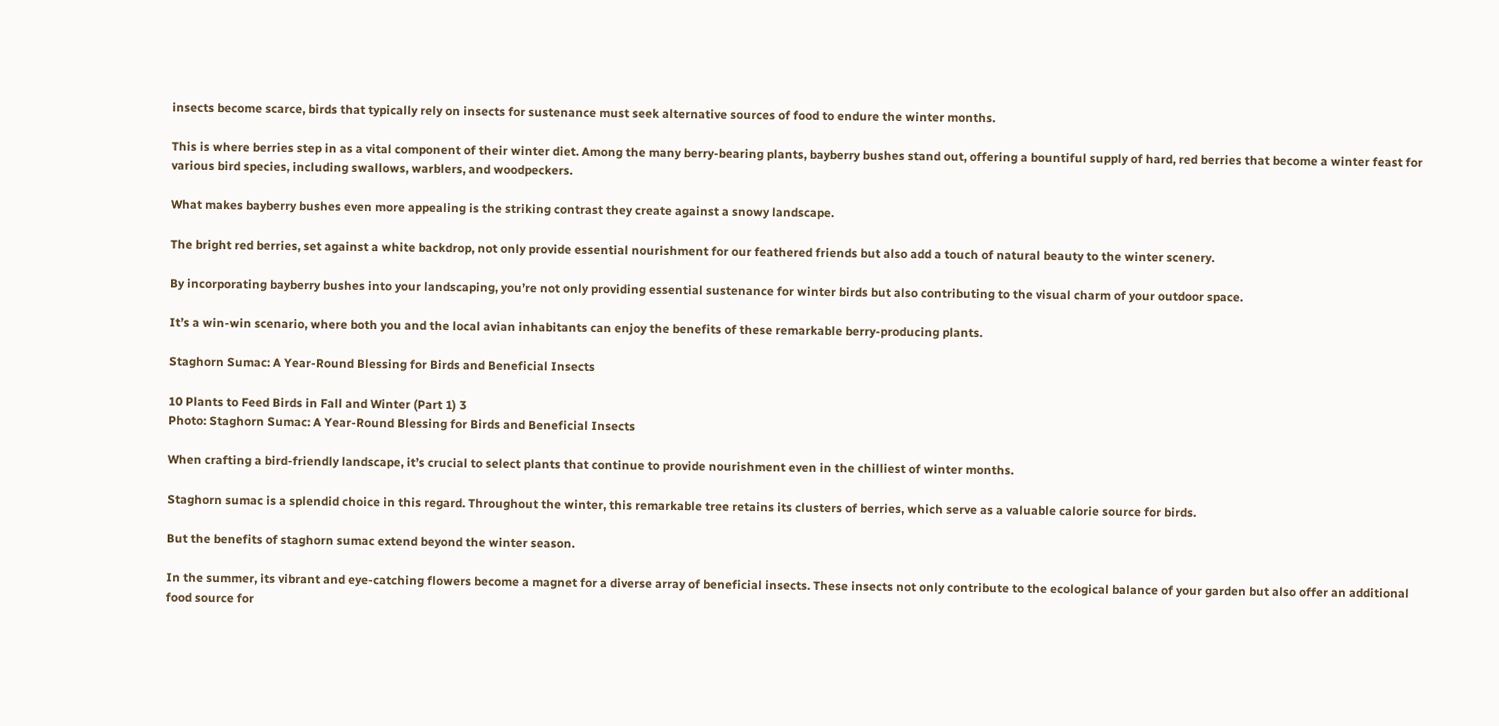insects become scarce, birds that typically rely on insects for sustenance must seek alternative sources of food to endure the winter months.

This is where berries step in as a vital component of their winter diet. Among the many berry-bearing plants, bayberry bushes stand out, offering a bountiful supply of hard, red berries that become a winter feast for various bird species, including swallows, warblers, and woodpeckers.

What makes bayberry bushes even more appealing is the striking contrast they create against a snowy landscape.

The bright red berries, set against a white backdrop, not only provide essential nourishment for our feathered friends but also add a touch of natural beauty to the winter scenery.

By incorporating bayberry bushes into your landscaping, you’re not only providing essential sustenance for winter birds but also contributing to the visual charm of your outdoor space.

It’s a win-win scenario, where both you and the local avian inhabitants can enjoy the benefits of these remarkable berry-producing plants.

Staghorn Sumac: A Year-Round Blessing for Birds and Beneficial Insects

10 Plants to Feed Birds in Fall and Winter (Part 1) 3
Photo: Staghorn Sumac: A Year-Round Blessing for Birds and Beneficial Insects

When crafting a bird-friendly landscape, it’s crucial to select plants that continue to provide nourishment even in the chilliest of winter months.

Staghorn sumac is a splendid choice in this regard. Throughout the winter, this remarkable tree retains its clusters of berries, which serve as a valuable calorie source for birds.

But the benefits of staghorn sumac extend beyond the winter season.

In the summer, its vibrant and eye-catching flowers become a magnet for a diverse array of beneficial insects. These insects not only contribute to the ecological balance of your garden but also offer an additional food source for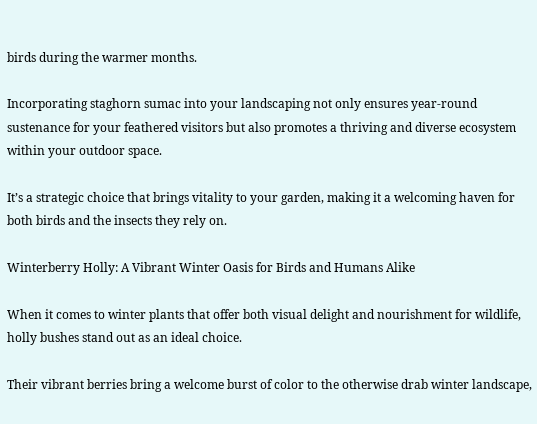birds during the warmer months.

Incorporating staghorn sumac into your landscaping not only ensures year-round sustenance for your feathered visitors but also promotes a thriving and diverse ecosystem within your outdoor space.

It’s a strategic choice that brings vitality to your garden, making it a welcoming haven for both birds and the insects they rely on.

Winterberry Holly: A Vibrant Winter Oasis for Birds and Humans Alike

When it comes to winter plants that offer both visual delight and nourishment for wildlife, holly bushes stand out as an ideal choice.

Their vibrant berries bring a welcome burst of color to the otherwise drab winter landscape,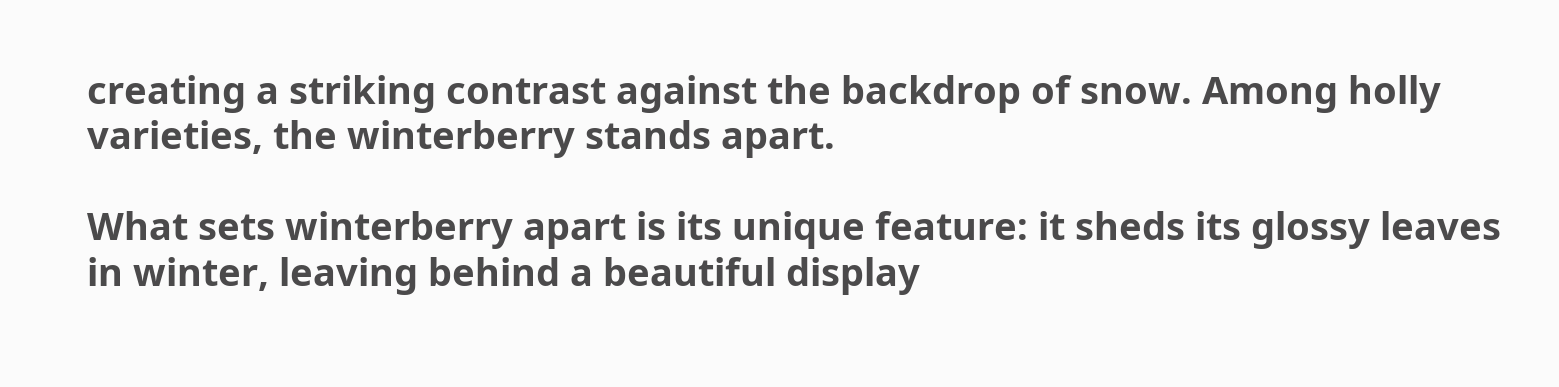creating a striking contrast against the backdrop of snow. Among holly varieties, the winterberry stands apart.

What sets winterberry apart is its unique feature: it sheds its glossy leaves in winter, leaving behind a beautiful display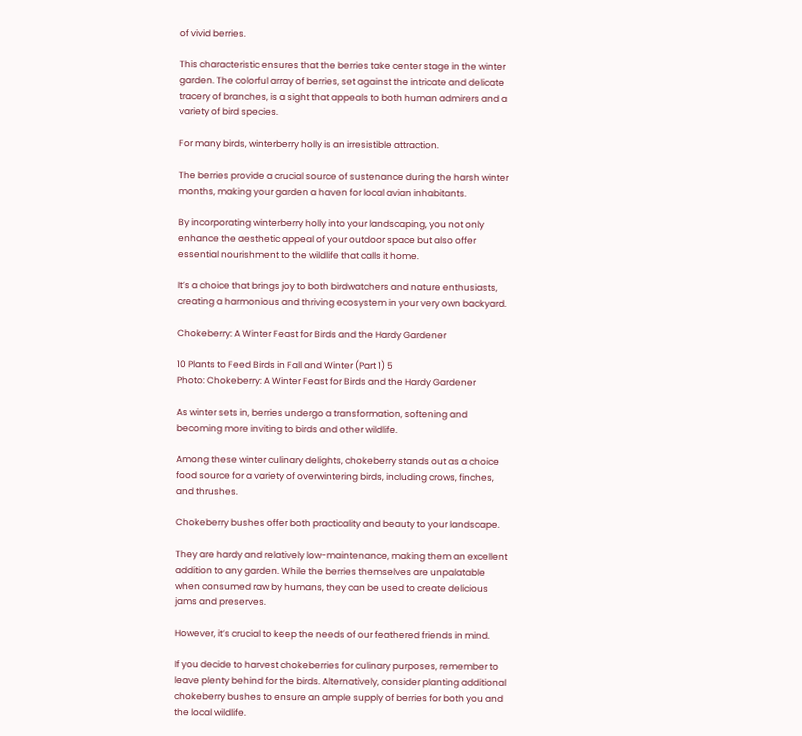of vivid berries.

This characteristic ensures that the berries take center stage in the winter garden. The colorful array of berries, set against the intricate and delicate tracery of branches, is a sight that appeals to both human admirers and a variety of bird species.

For many birds, winterberry holly is an irresistible attraction.

The berries provide a crucial source of sustenance during the harsh winter months, making your garden a haven for local avian inhabitants.

By incorporating winterberry holly into your landscaping, you not only enhance the aesthetic appeal of your outdoor space but also offer essential nourishment to the wildlife that calls it home.

It’s a choice that brings joy to both birdwatchers and nature enthusiasts, creating a harmonious and thriving ecosystem in your very own backyard.

Chokeberry: A Winter Feast for Birds and the Hardy Gardener

10 Plants to Feed Birds in Fall and Winter (Part 1) 5
Photo: Chokeberry: A Winter Feast for Birds and the Hardy Gardener

As winter sets in, berries undergo a transformation, softening and becoming more inviting to birds and other wildlife.

Among these winter culinary delights, chokeberry stands out as a choice food source for a variety of overwintering birds, including crows, finches, and thrushes.

Chokeberry bushes offer both practicality and beauty to your landscape.

They are hardy and relatively low-maintenance, making them an excellent addition to any garden. While the berries themselves are unpalatable when consumed raw by humans, they can be used to create delicious jams and preserves.

However, it’s crucial to keep the needs of our feathered friends in mind.

If you decide to harvest chokeberries for culinary purposes, remember to leave plenty behind for the birds. Alternatively, consider planting additional chokeberry bushes to ensure an ample supply of berries for both you and the local wildlife.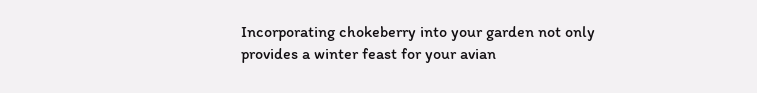Incorporating chokeberry into your garden not only provides a winter feast for your avian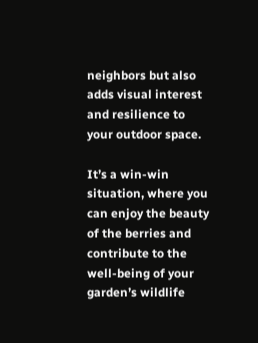neighbors but also adds visual interest and resilience to your outdoor space.

It’s a win-win situation, where you can enjoy the beauty of the berries and contribute to the well-being of your garden’s wildlife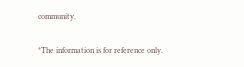community.

*The information is for reference only.